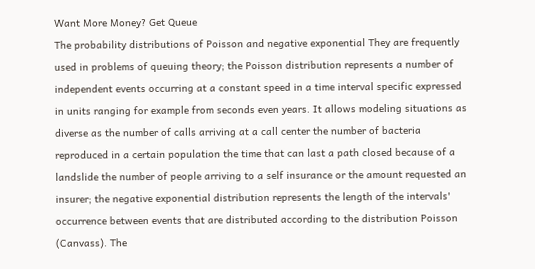Want More Money? Get Queue
The probability distributions of Poisson and negative exponential They are frequently used in problems of queuing theory; the Poisson distribution represents a number of independent events occurring at a constant speed in a time interval specific expressed in units ranging for example from seconds even years. It allows modeling situations as diverse as the number of calls arriving at a call center the number of bacteria reproduced in a certain population the time that can last a path closed because of a landslide the number of people arriving to a self insurance or the amount requested an insurer; the negative exponential distribution represents the length of the intervals' occurrence between events that are distributed according to the distribution Poisson (Canvass). The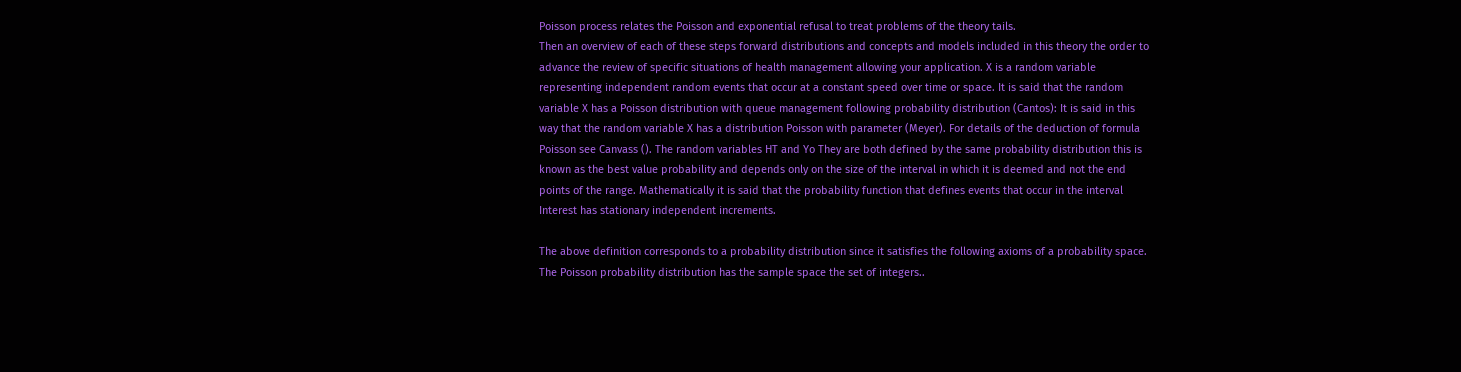Poisson process relates the Poisson and exponential refusal to treat problems of the theory tails.
Then an overview of each of these steps forward distributions and concepts and models included in this theory the order to advance the review of specific situations of health management allowing your application. X is a random variable representing independent random events that occur at a constant speed over time or space. It is said that the random variable X has a Poisson distribution with queue management following probability distribution (Cantos): It is said in this way that the random variable X has a distribution Poisson with parameter (Meyer). For details of the deduction of formula Poisson see Canvass (). The random variables HT and Yo They are both defined by the same probability distribution this is known as the best value probability and depends only on the size of the interval in which it is deemed and not the end points of the range. Mathematically it is said that the probability function that defines events that occur in the interval Interest has stationary independent increments.

The above definition corresponds to a probability distribution since it satisfies the following axioms of a probability space. The Poisson probability distribution has the sample space the set of integers..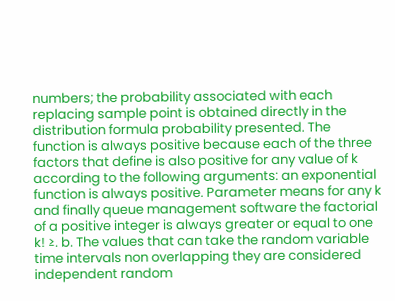numbers; the probability associated with each replacing sample point is obtained directly in the distribution formula probability presented. The function is always positive because each of the three factors that define is also positive for any value of k according to the following arguments: an exponential function is always positive. Parameter means for any k and finally queue management software the factorial of a positive integer is always greater or equal to one k! ≥. b. The values that can take the random variable time intervals non overlapping they are considered independent random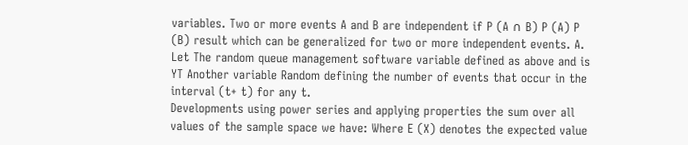variables. Two or more events A and B are independent if P (A ∩ B) P (A) P (B) result which can be generalized for two or more independent events. A. Let The random queue management software variable defined as above and is YT Another variable Random defining the number of events that occur in the interval (t+ t) for any t.
Developments using power series and applying properties the sum over all values of the sample space we have: Where E (X) denotes the expected value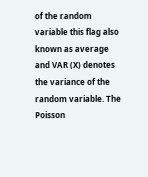of the random variable this flag also known as average and VAR (X) denotes the variance of the random variable. The Poisson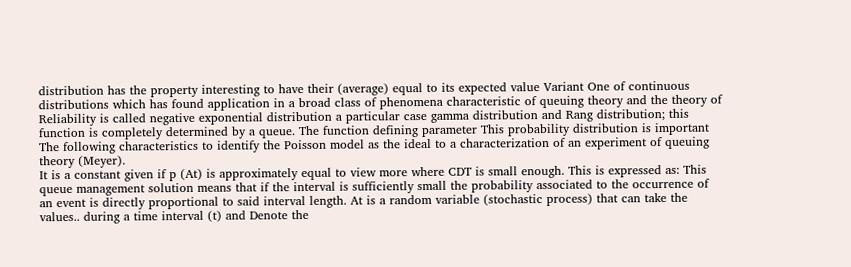distribution has the property interesting to have their (average) equal to its expected value Variant One of continuous distributions which has found application in a broad class of phenomena characteristic of queuing theory and the theory of Reliability is called negative exponential distribution a particular case gamma distribution and Rang distribution; this function is completely determined by a queue. The function defining parameter This probability distribution is important The following characteristics to identify the Poisson model as the ideal to a characterization of an experiment of queuing theory (Meyer).
It is a constant given if p (At) is approximately equal to view more where CDT is small enough. This is expressed as: This queue management solution means that if the interval is sufficiently small the probability associated to the occurrence of an event is directly proportional to said interval length. At is a random variable (stochastic process) that can take the values.. during a time interval (t) and Denote the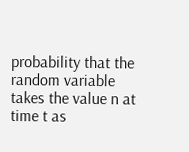probability that the random variable takes the value n at time t as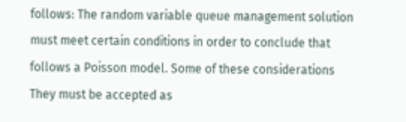follows: The random variable queue management solution must meet certain conditions in order to conclude that follows a Poisson model. Some of these considerations They must be accepted as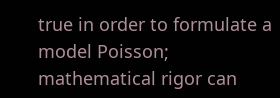true in order to formulate a model Poisson; mathematical rigor can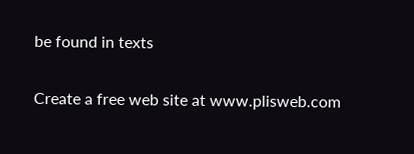be found in texts

Create a free web site at www.plisweb.com